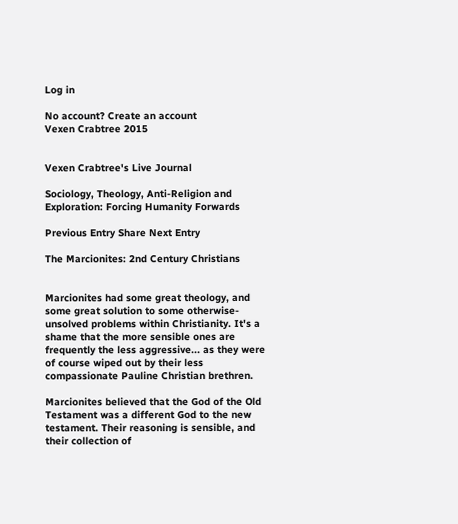Log in

No account? Create an account
Vexen Crabtree 2015


Vexen Crabtree's Live Journal

Sociology, Theology, Anti-Religion and Exploration: Forcing Humanity Forwards

Previous Entry Share Next Entry

The Marcionites: 2nd Century Christians


Marcionites had some great theology, and some great solution to some otherwise-unsolved problems within Christianity. It's a shame that the more sensible ones are frequently the less aggressive... as they were of course wiped out by their less compassionate Pauline Christian brethren.

Marcionites believed that the God of the Old Testament was a different God to the new testament. Their reasoning is sensible, and their collection of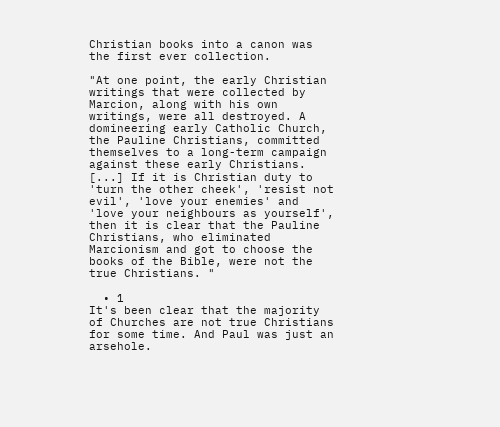Christian books into a canon was the first ever collection.

"At one point, the early Christian writings that were collected by Marcion, along with his own writings, were all destroyed. A domineering early Catholic Church, the Pauline Christians, committed themselves to a long-term campaign against these early Christians. [...] If it is Christian duty to 'turn the other cheek', 'resist not evil', 'love your enemies' and 'love your neighbours as yourself', then it is clear that the Pauline Christians, who eliminated Marcionism and got to choose the books of the Bible, were not the true Christians. "

  • 1
It's been clear that the majority of Churches are not true Christians for some time. And Paul was just an arsehole.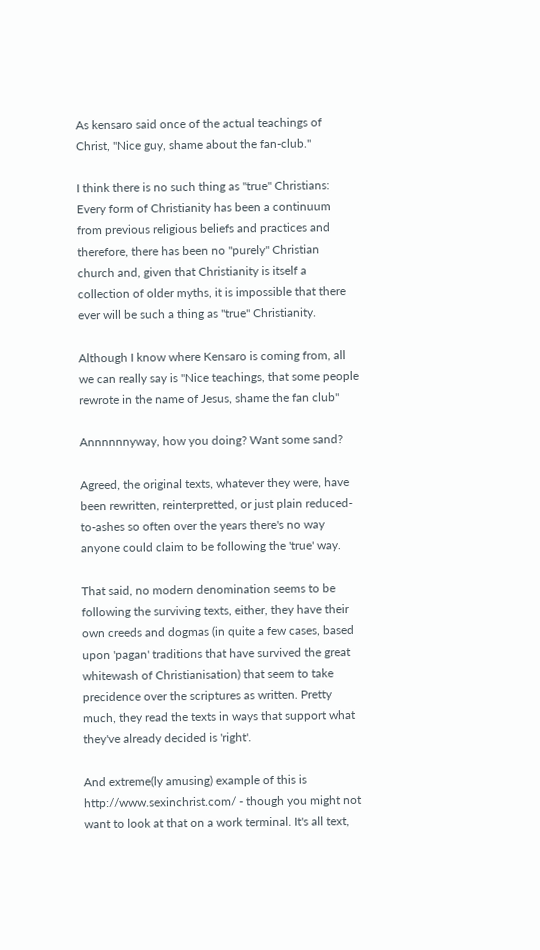As kensaro said once of the actual teachings of Christ, "Nice guy, shame about the fan-club."

I think there is no such thing as "true" Christians: Every form of Christianity has been a continuum from previous religious beliefs and practices and therefore, there has been no "purely" Christian church and, given that Christianity is itself a collection of older myths, it is impossible that there ever will be such a thing as "true" Christianity.

Although I know where Kensaro is coming from, all we can really say is "Nice teachings, that some people rewrote in the name of Jesus, shame the fan club"

Annnnnnyway, how you doing? Want some sand?

Agreed, the original texts, whatever they were, have been rewritten, reinterpretted, or just plain reduced-to-ashes so often over the years there's no way anyone could claim to be following the 'true' way.

That said, no modern denomination seems to be following the surviving texts, either, they have their own creeds and dogmas (in quite a few cases, based upon 'pagan' traditions that have survived the great whitewash of Christianisation) that seem to take precidence over the scriptures as written. Pretty much, they read the texts in ways that support what they've already decided is 'right'.

And extreme(ly amusing) example of this is http://www.sexinchrist.com/ - though you might not want to look at that on a work terminal. It's all text,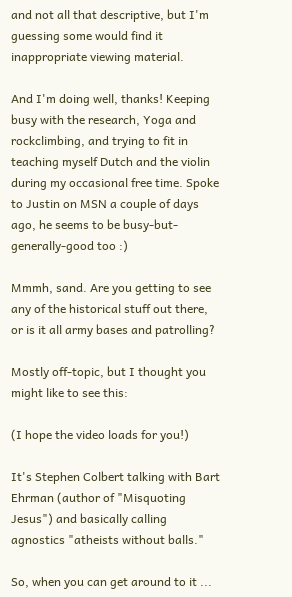and not all that descriptive, but I'm guessing some would find it inappropriate viewing material.

And I'm doing well, thanks! Keeping busy with the research, Yoga and rockclimbing, and trying to fit in teaching myself Dutch and the violin during my occasional free time. Spoke to Justin on MSN a couple of days ago, he seems to be busy-but-generally-good too :)

Mmmh, sand. Are you getting to see any of the historical stuff out there, or is it all army bases and patrolling?

Mostly off-topic, but I thought you might like to see this:

(I hope the video loads for you!)

It's Stephen Colbert talking with Bart Ehrman (author of "Misquoting Jesus") and basically calling agnostics "atheists without balls."

So, when you can get around to it ...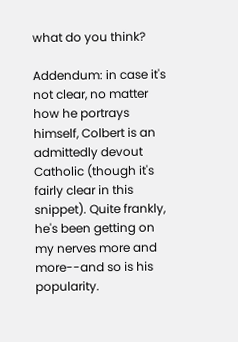what do you think?

Addendum: in case it's not clear, no matter how he portrays himself, Colbert is an admittedly devout Catholic (though it's fairly clear in this snippet). Quite frankly, he's been getting on my nerves more and more--and so is his popularity.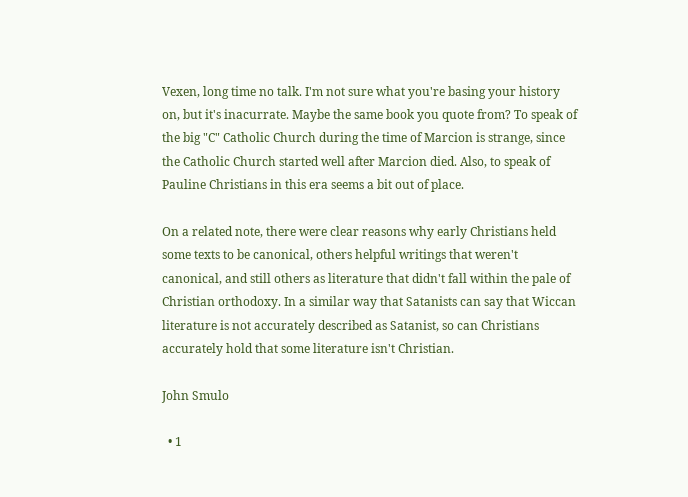Vexen, long time no talk. I'm not sure what you're basing your history on, but it's inacurrate. Maybe the same book you quote from? To speak of the big "C" Catholic Church during the time of Marcion is strange, since the Catholic Church started well after Marcion died. Also, to speak of Pauline Christians in this era seems a bit out of place.

On a related note, there were clear reasons why early Christians held some texts to be canonical, others helpful writings that weren't canonical, and still others as literature that didn't fall within the pale of Christian orthodoxy. In a similar way that Satanists can say that Wiccan literature is not accurately described as Satanist, so can Christians accurately hold that some literature isn't Christian.

John Smulo

  • 1